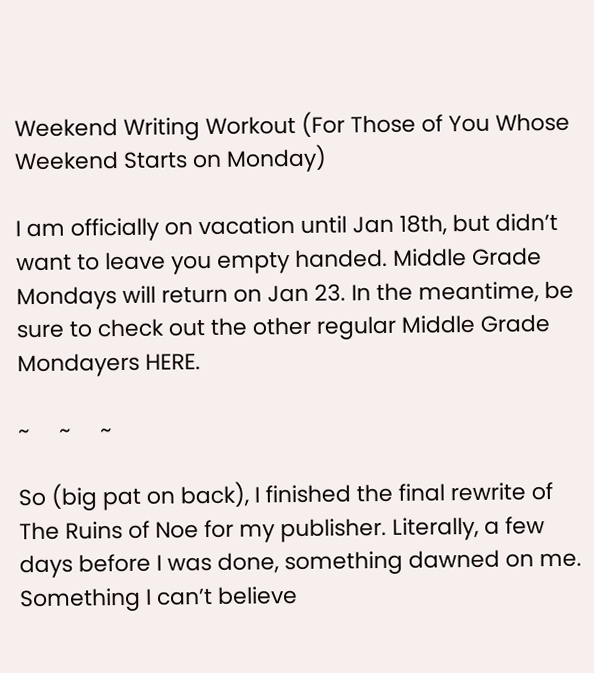Weekend Writing Workout (For Those of You Whose Weekend Starts on Monday)

I am officially on vacation until Jan 18th, but didn’t want to leave you empty handed. Middle Grade Mondays will return on Jan 23. In the meantime, be sure to check out the other regular Middle Grade Mondayers HERE.

~     ~     ~

So (big pat on back), I finished the final rewrite of The Ruins of Noe for my publisher. Literally, a few days before I was done, something dawned on me. Something I can’t believe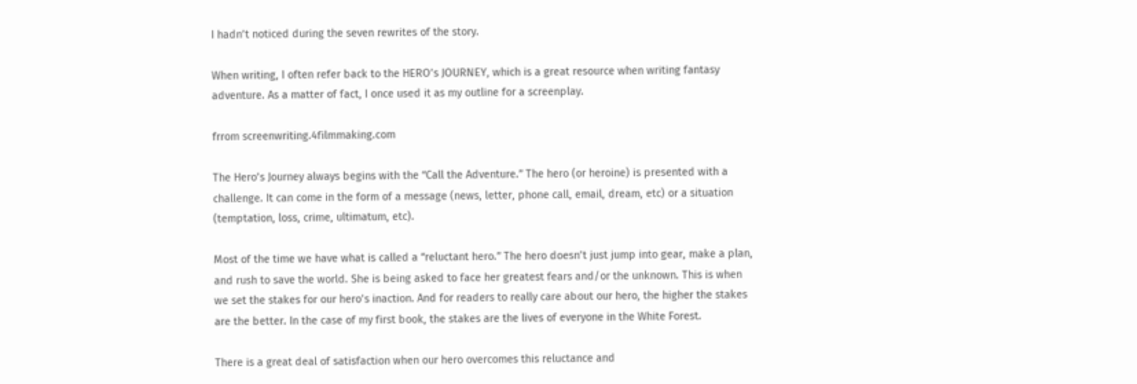I hadn’t noticed during the seven rewrites of the story.

When writing, I often refer back to the HERO’s JOURNEY, which is a great resource when writing fantasy adventure. As a matter of fact, I once used it as my outline for a screenplay.

frrom screenwriting.4filmmaking.com

The Hero’s Journey always begins with the “Call the Adventure.” The hero (or heroine) is presented with a challenge. It can come in the form of a message (news, letter, phone call, email, dream, etc) or a situation (temptation, loss, crime, ultimatum, etc).

Most of the time we have what is called a “reluctant hero.” The hero doesn’t just jump into gear, make a plan, and rush to save the world. She is being asked to face her greatest fears and/or the unknown. This is when we set the stakes for our hero’s inaction. And for readers to really care about our hero, the higher the stakes are the better. In the case of my first book, the stakes are the lives of everyone in the White Forest.

There is a great deal of satisfaction when our hero overcomes this reluctance and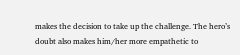makes the decision to take up the challenge. The hero’s doubt also makes him/her more empathetic to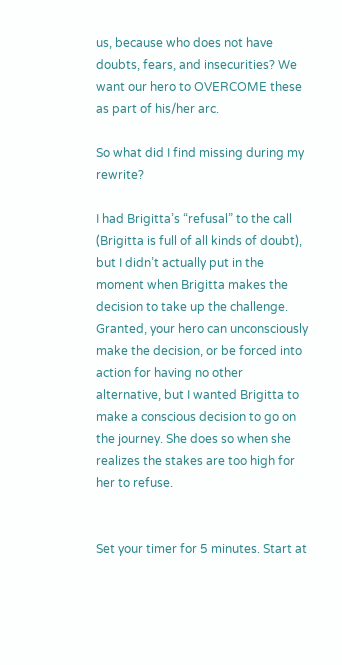us, because who does not have doubts, fears, and insecurities? We want our hero to OVERCOME these as part of his/her arc.

So what did I find missing during my rewrite?

I had Brigitta’s “refusal” to the call (Brigitta is full of all kinds of doubt), but I didn’t actually put in the moment when Brigitta makes the decision to take up the challenge. Granted, your hero can unconsciously make the decision, or be forced into action for having no other alternative, but I wanted Brigitta to make a conscious decision to go on the journey. She does so when she realizes the stakes are too high for her to refuse.


Set your timer for 5 minutes. Start at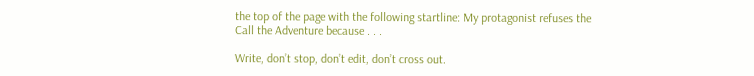the top of the page with the following startline: My protagonist refuses the Call the Adventure because . . .

Write, don’t stop, don’t edit, don’t cross out.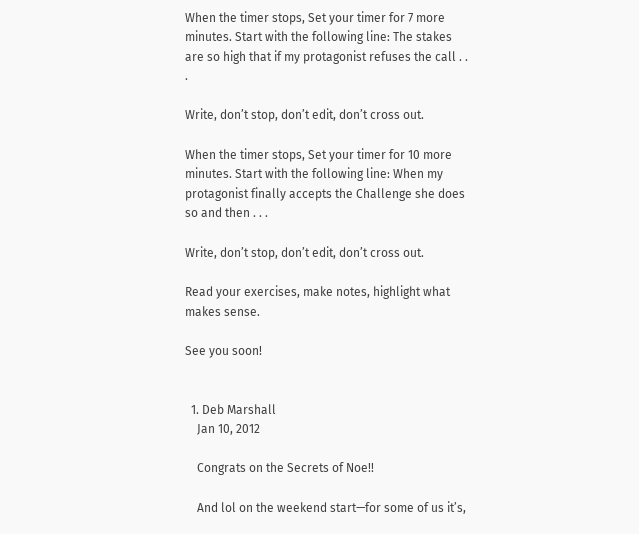When the timer stops, Set your timer for 7 more minutes. Start with the following line: The stakes are so high that if my protagonist refuses the call . . .

Write, don’t stop, don’t edit, don’t cross out.

When the timer stops, Set your timer for 10 more minutes. Start with the following line: When my protagonist finally accepts the Challenge she does so and then . . .

Write, don’t stop, don’t edit, don’t cross out.

Read your exercises, make notes, highlight what makes sense.

See you soon!


  1. Deb Marshall
    Jan 10, 2012

    Congrats on the Secrets of Noe!!

    And lol on the weekend start—for some of us it’s,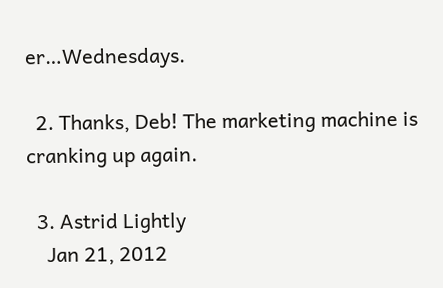er…Wednesdays.

  2. Thanks, Deb! The marketing machine is cranking up again.

  3. Astrid Lightly
    Jan 21, 2012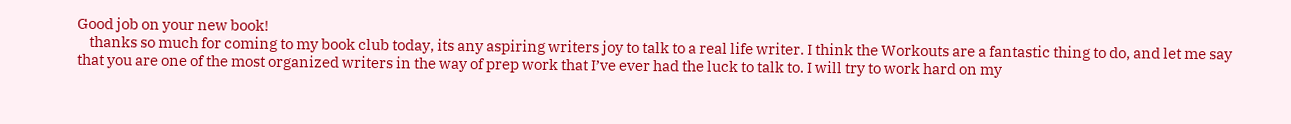Good job on your new book!
    thanks so much for coming to my book club today, its any aspiring writers joy to talk to a real life writer. I think the Workouts are a fantastic thing to do, and let me say that you are one of the most organized writers in the way of prep work that I’ve ever had the luck to talk to. I will try to work hard on my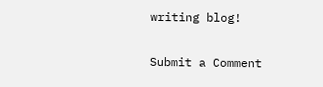writing blog!

Submit a Comment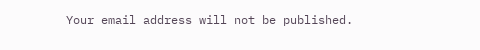Your email address will not be published.